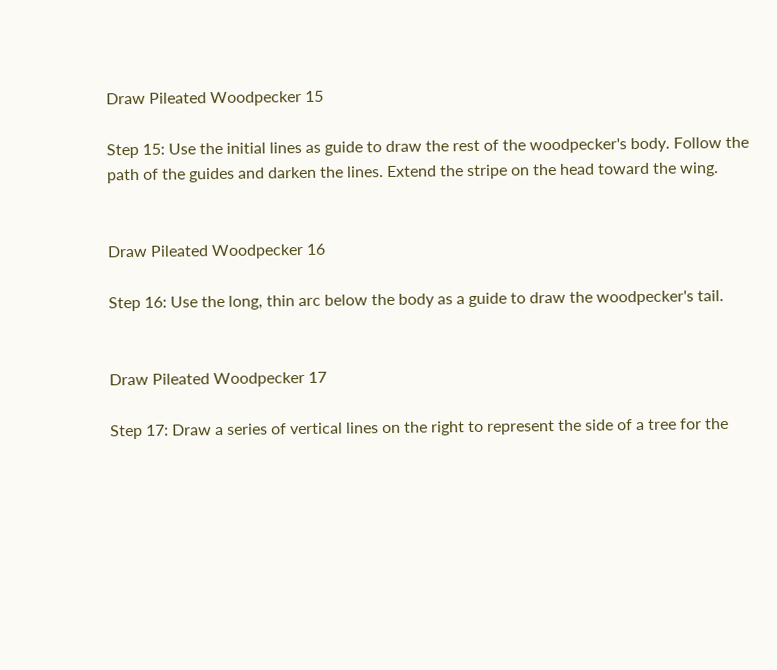Draw Pileated Woodpecker 15

Step 15: Use the initial lines as guide to draw the rest of the woodpecker's body. Follow the path of the guides and darken the lines. Extend the stripe on the head toward the wing.


Draw Pileated Woodpecker 16

Step 16: Use the long, thin arc below the body as a guide to draw the woodpecker's tail.


Draw Pileated Woodpecker 17

Step 17: Draw a series of vertical lines on the right to represent the side of a tree for the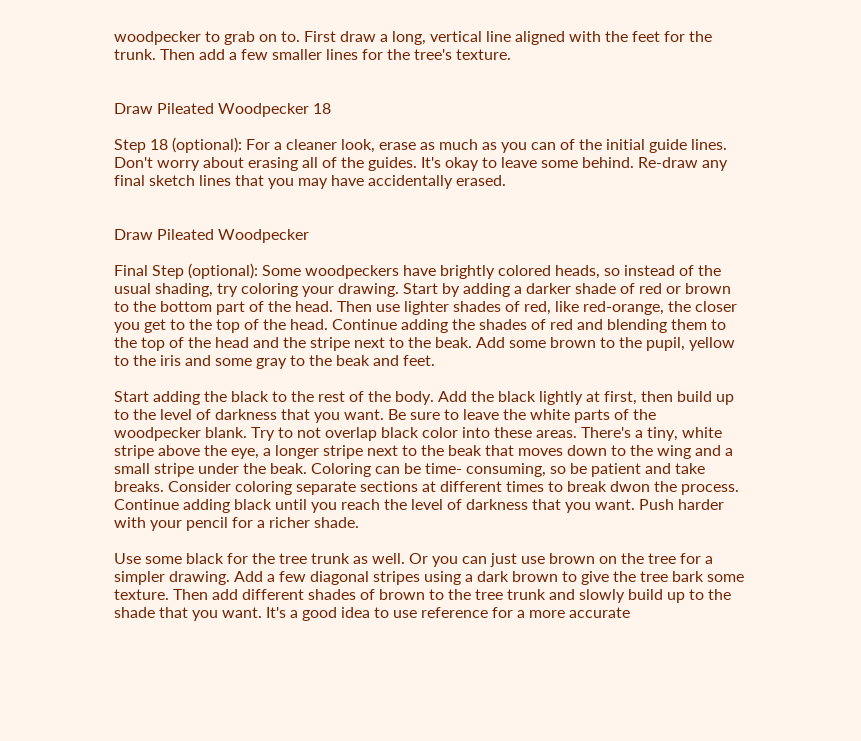woodpecker to grab on to. First draw a long, vertical line aligned with the feet for the trunk. Then add a few smaller lines for the tree's texture.


Draw Pileated Woodpecker 18

Step 18 (optional): For a cleaner look, erase as much as you can of the initial guide lines. Don't worry about erasing all of the guides. It's okay to leave some behind. Re-draw any final sketch lines that you may have accidentally erased.


Draw Pileated Woodpecker

Final Step (optional): Some woodpeckers have brightly colored heads, so instead of the usual shading, try coloring your drawing. Start by adding a darker shade of red or brown to the bottom part of the head. Then use lighter shades of red, like red-orange, the closer you get to the top of the head. Continue adding the shades of red and blending them to the top of the head and the stripe next to the beak. Add some brown to the pupil, yellow to the iris and some gray to the beak and feet.

Start adding the black to the rest of the body. Add the black lightly at first, then build up to the level of darkness that you want. Be sure to leave the white parts of the woodpecker blank. Try to not overlap black color into these areas. There's a tiny, white stripe above the eye, a longer stripe next to the beak that moves down to the wing and a small stripe under the beak. Coloring can be time- consuming, so be patient and take breaks. Consider coloring separate sections at different times to break dwon the process. Continue adding black until you reach the level of darkness that you want. Push harder with your pencil for a richer shade.

Use some black for the tree trunk as well. Or you can just use brown on the tree for a simpler drawing. Add a few diagonal stripes using a dark brown to give the tree bark some texture. Then add different shades of brown to the tree trunk and slowly build up to the shade that you want. It's a good idea to use reference for a more accurate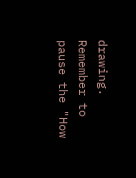drawing. Remember to pause the "How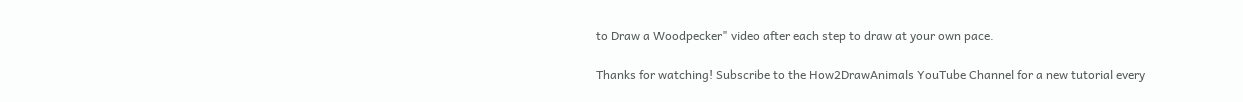to Draw a Woodpecker" video after each step to draw at your own pace.

Thanks for watching! Subscribe to the How2DrawAnimals YouTube Channel for a new tutorial every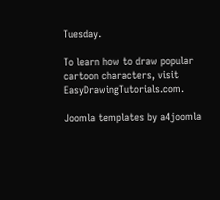Tuesday.

To learn how to draw popular cartoon characters, visit EasyDrawingTutorials.com.

Joomla templates by a4joomla